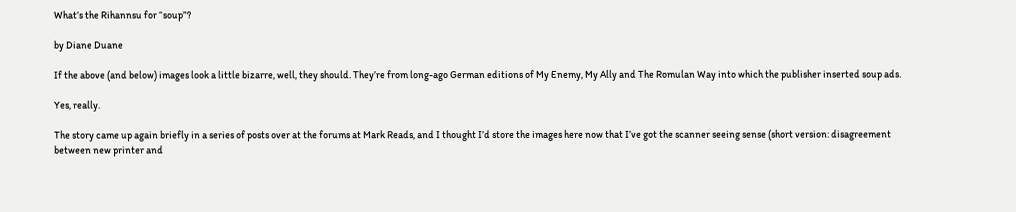What’s the Rihannsu for “soup”?

by Diane Duane

If the above (and below) images look a little bizarre, well, they should. They’re from long-ago German editions of My Enemy, My Ally and The Romulan Way into which the publisher inserted soup ads.

Yes, really.

The story came up again briefly in a series of posts over at the forums at Mark Reads, and I thought I’d store the images here now that I’ve got the scanner seeing sense (short version: disagreement between new printer and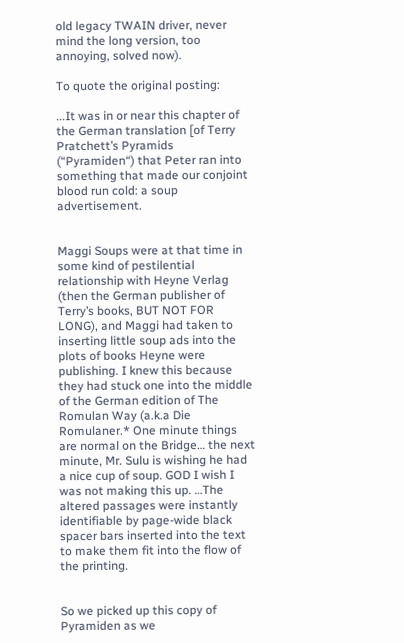old legacy TWAIN driver, never mind the long version, too annoying, solved now).

To quote the original posting:

...It was in or near this chapter of the German translation [of Terry Pratchett’s Pyramids (“Pyramiden“) that Peter ran into something that made our conjoint blood run cold: a soup advertisement.


Maggi Soups were at that time in some kind of pestilential relationship with Heyne Verlag (then the German publisher of Terry’s books, BUT NOT FOR LONG), and Maggi had taken to inserting little soup ads into the plots of books Heyne were publishing. I knew this because they had stuck one into the middle of the German edition of The Romulan Way (a.k.a Die Romulaner.* One minute things are normal on the Bridge… the next minute, Mr. Sulu is wishing he had a nice cup of soup. GOD I wish I was not making this up. …The altered passages were instantly identifiable by page-wide black spacer bars inserted into the text to make them fit into the flow of the printing.


So we picked up this copy of Pyramiden as we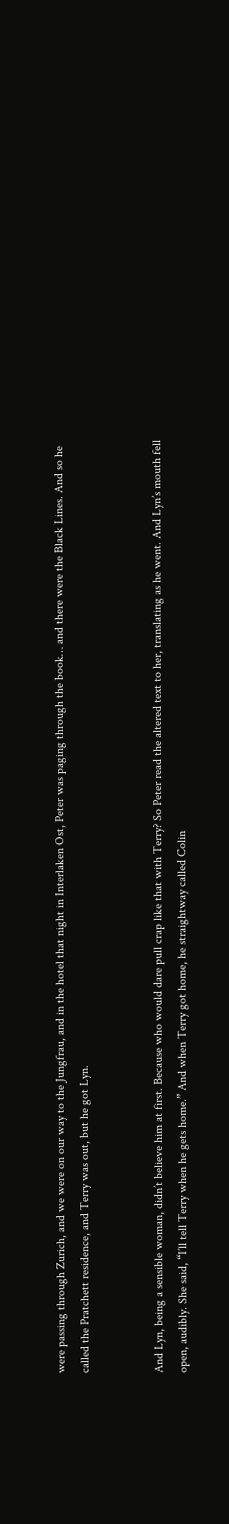were passing through Zurich, and we were on our way to the Jungfrau, and in the hotel that night in Interlaken Ost, Peter was paging through the book… and there were the Black Lines. And so he called the Pratchett residence, and Terry was out, but he got Lyn.


And Lyn, being a sensible woman, didn’t believe him at first. Because who would dare pull crap like that with Terry? So Peter read the altered text to her, translating as he went. And Lyn’s mouth fell open, audibly. She said, “I’ll tell Terry when he gets home.” And when Terry got home, he straightway called Colin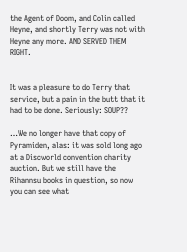the Agent of Doom, and Colin called Heyne, and shortly Terry was not with Heyne any more. AND SERVED THEM RIGHT.


It was a pleasure to do Terry that service, but a pain in the butt that it had to be done. Seriously: SOUP??

…We no longer have that copy of Pyramiden, alas: it was sold long ago at a Discworld convention charity auction. But we still have the Rihannsu books in question, so now you can see what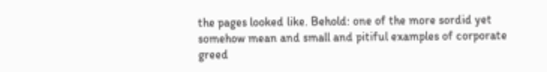the pages looked like. Behold: one of the more sordid yet somehow mean and small and pitiful examples of corporate greed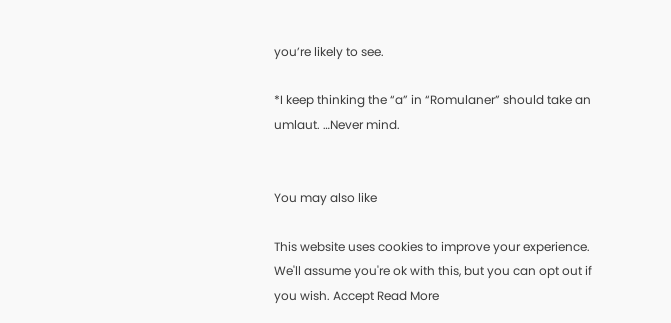you’re likely to see.

*I keep thinking the “a” in “Romulaner” should take an umlaut. …Never mind.


You may also like

This website uses cookies to improve your experience. We'll assume you're ok with this, but you can opt out if you wish. Accept Read More